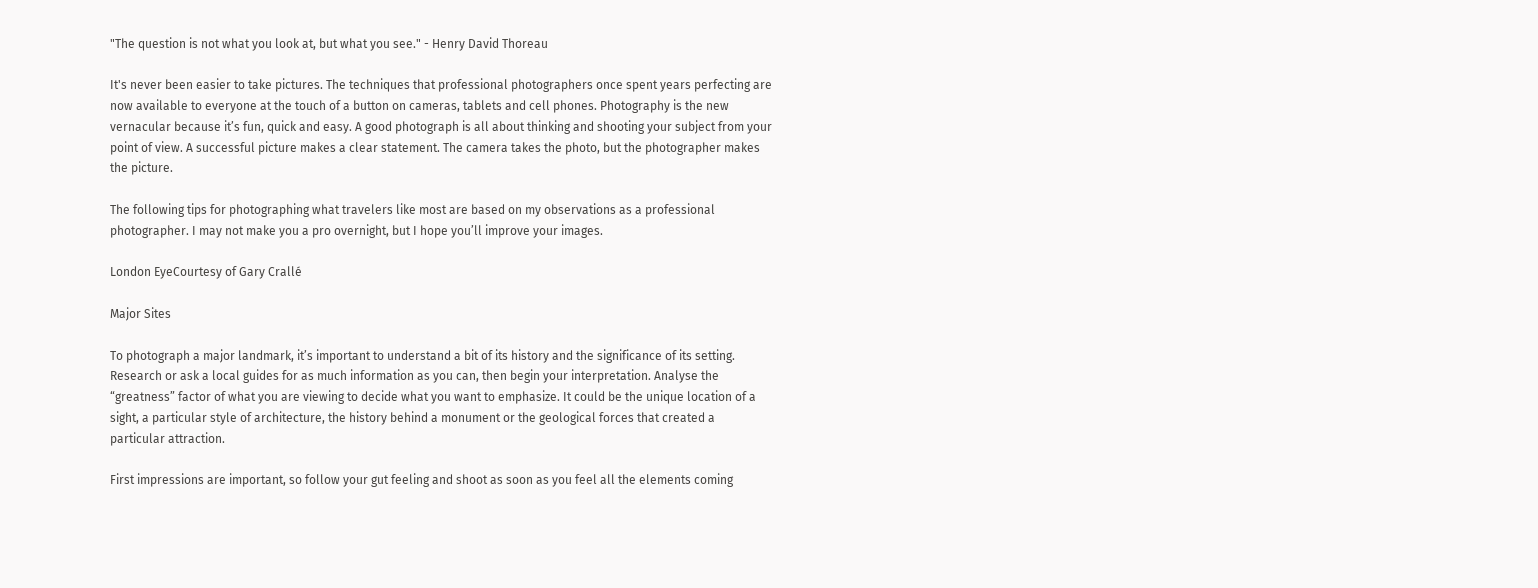"The question is not what you look at, but what you see." - Henry David Thoreau

It's never been easier to take pictures. The techniques that professional photographers once spent years perfecting are now available to everyone at the touch of a button on cameras, tablets and cell phones. Photography is the new vernacular because it’s fun, quick and easy. A good photograph is all about thinking and shooting your subject from your point of view. A successful picture makes a clear statement. The camera takes the photo, but the photographer makes the picture.

The following tips for photographing what travelers like most are based on my observations as a professional photographer. I may not make you a pro overnight, but I hope you’ll improve your images.

London EyeCourtesy of Gary Crallé

Major Sites

To photograph a major landmark, it’s important to understand a bit of its history and the significance of its setting. Research or ask a local guides for as much information as you can, then begin your interpretation. Analyse the “greatness” factor of what you are viewing to decide what you want to emphasize. It could be the unique location of a sight, a particular style of architecture, the history behind a monument or the geological forces that created a particular attraction.

First impressions are important, so follow your gut feeling and shoot as soon as you feel all the elements coming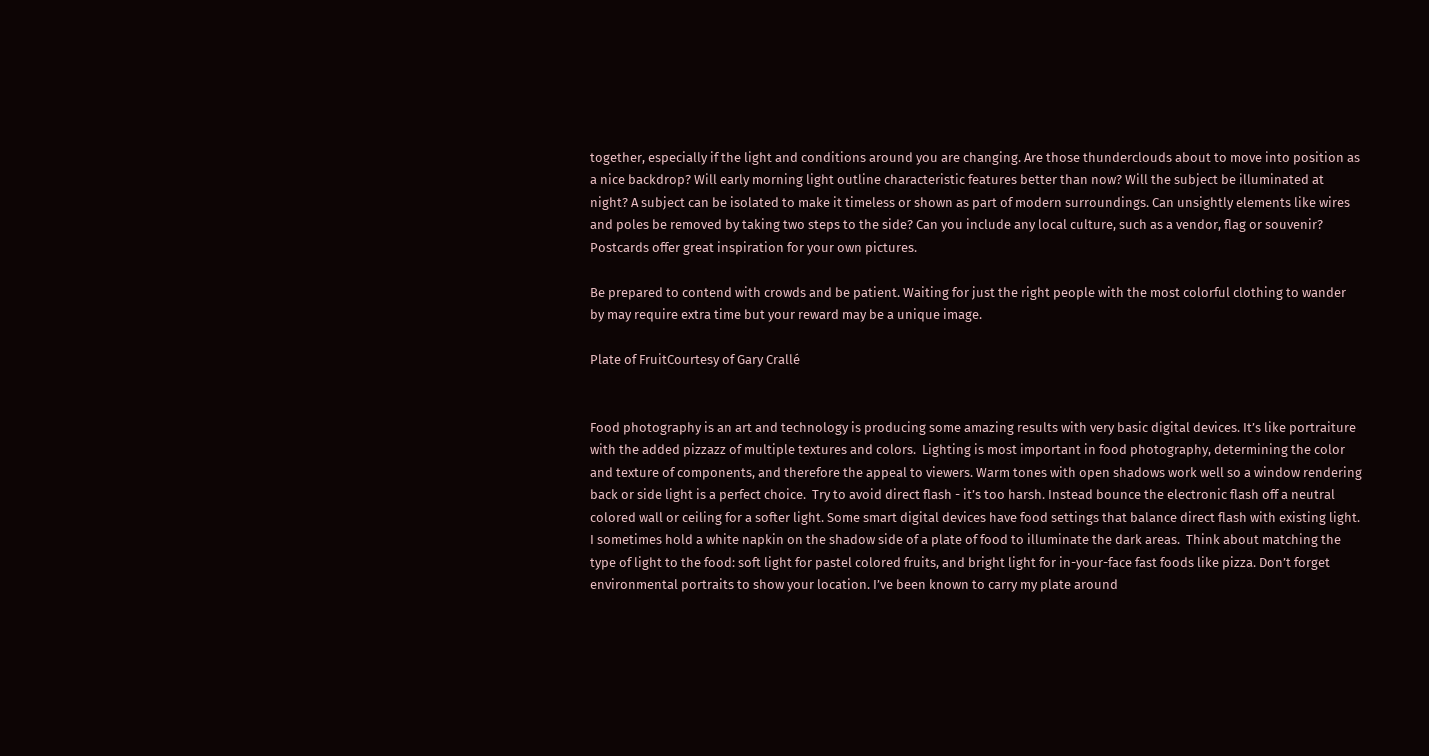together, especially if the light and conditions around you are changing. Are those thunderclouds about to move into position as a nice backdrop? Will early morning light outline characteristic features better than now? Will the subject be illuminated at night? A subject can be isolated to make it timeless or shown as part of modern surroundings. Can unsightly elements like wires and poles be removed by taking two steps to the side? Can you include any local culture, such as a vendor, flag or souvenir? Postcards offer great inspiration for your own pictures.

Be prepared to contend with crowds and be patient. Waiting for just the right people with the most colorful clothing to wander by may require extra time but your reward may be a unique image.

Plate of FruitCourtesy of Gary Crallé


Food photography is an art and technology is producing some amazing results with very basic digital devices. It’s like portraiture with the added pizzazz of multiple textures and colors.  Lighting is most important in food photography, determining the color and texture of components, and therefore the appeal to viewers. Warm tones with open shadows work well so a window rendering back or side light is a perfect choice.  Try to avoid direct flash - it’s too harsh. Instead bounce the electronic flash off a neutral colored wall or ceiling for a softer light. Some smart digital devices have food settings that balance direct flash with existing light. I sometimes hold a white napkin on the shadow side of a plate of food to illuminate the dark areas.  Think about matching the type of light to the food: soft light for pastel colored fruits, and bright light for in-your-face fast foods like pizza. Don’t forget environmental portraits to show your location. I’ve been known to carry my plate around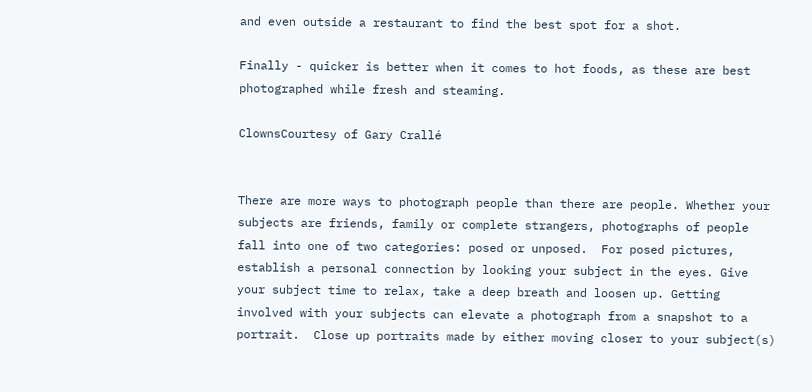and even outside a restaurant to find the best spot for a shot.

Finally - quicker is better when it comes to hot foods, as these are best photographed while fresh and steaming.

ClownsCourtesy of Gary Crallé


There are more ways to photograph people than there are people. Whether your subjects are friends, family or complete strangers, photographs of people fall into one of two categories: posed or unposed.  For posed pictures, establish a personal connection by looking your subject in the eyes. Give your subject time to relax, take a deep breath and loosen up. Getting involved with your subjects can elevate a photograph from a snapshot to a portrait.  Close up portraits made by either moving closer to your subject(s)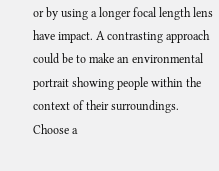or by using a longer focal length lens have impact. A contrasting approach could be to make an environmental portrait showing people within the context of their surroundings.  Choose a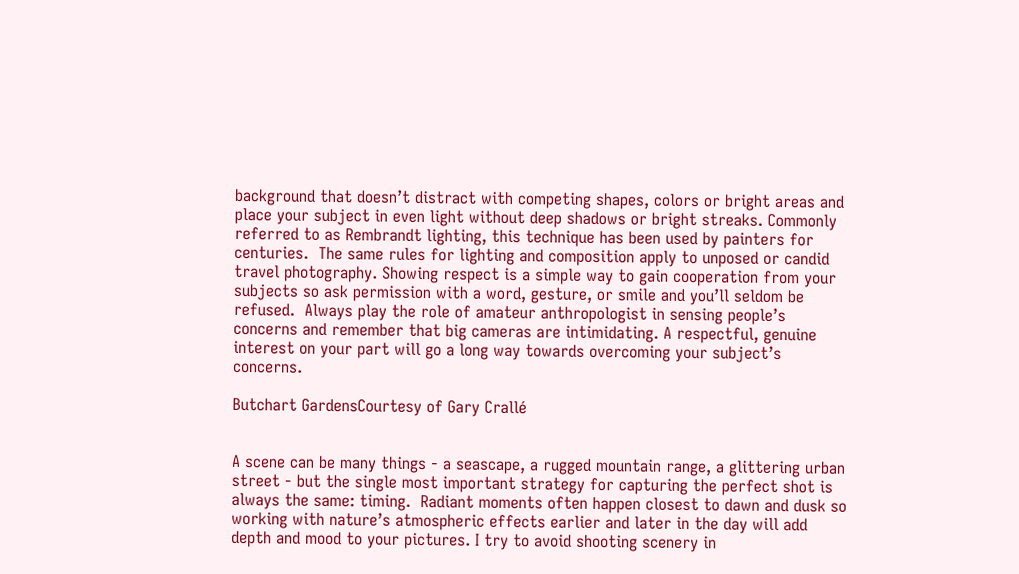background that doesn’t distract with competing shapes, colors or bright areas and place your subject in even light without deep shadows or bright streaks. Commonly referred to as Rembrandt lighting, this technique has been used by painters for centuries.  The same rules for lighting and composition apply to unposed or candid travel photography. Showing respect is a simple way to gain cooperation from your subjects so ask permission with a word, gesture, or smile and you’ll seldom be refused.  Always play the role of amateur anthropologist in sensing people’s concerns and remember that big cameras are intimidating. A respectful, genuine interest on your part will go a long way towards overcoming your subject’s concerns.

Butchart GardensCourtesy of Gary Crallé


A scene can be many things - a seascape, a rugged mountain range, a glittering urban street - but the single most important strategy for capturing the perfect shot is always the same: timing.  Radiant moments often happen closest to dawn and dusk so working with nature’s atmospheric effects earlier and later in the day will add depth and mood to your pictures. I try to avoid shooting scenery in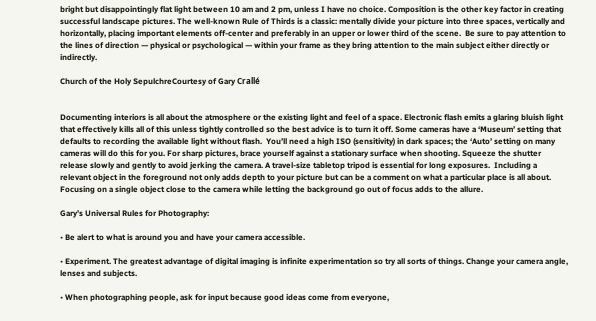bright but disappointingly flat light between 10 am and 2 pm, unless I have no choice. Composition is the other key factor in creating successful landscape pictures. The well-known Rule of Thirds is a classic: mentally divide your picture into three spaces, vertically and horizontally, placing important elements off-center and preferably in an upper or lower third of the scene.  Be sure to pay attention to the lines of direction — physical or psychological — within your frame as they bring attention to the main subject either directly or indirectly.

Church of the Holy SepulchreCourtesy of Gary Crallé


Documenting interiors is all about the atmosphere or the existing light and feel of a space. Electronic flash emits a glaring bluish light that effectively kills all of this unless tightly controlled so the best advice is to turn it off. Some cameras have a ‘Museum’ setting that defaults to recording the available light without flash.  You’ll need a high ISO (sensitivity) in dark spaces; the ‘Auto’ setting on many cameras will do this for you. For sharp pictures, brace yourself against a stationary surface when shooting. Squeeze the shutter release slowly and gently to avoid jerking the camera. A travel-size tabletop tripod is essential for long exposures.  Including a relevant object in the foreground not only adds depth to your picture but can be a comment on what a particular place is all about. Focusing on a single object close to the camera while letting the background go out of focus adds to the allure.

Gary’s Universal Rules for Photography:

• Be alert to what is around you and have your camera accessible.

• Experiment. The greatest advantage of digital imaging is infinite experimentation so try all sorts of things. Change your camera angle, lenses and subjects.

• When photographing people, ask for input because good ideas come from everyone,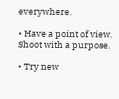everywhere.

• Have a point of view. Shoot with a purpose.

• Try new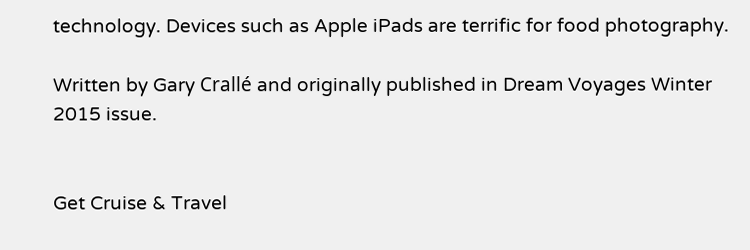technology. Devices such as Apple iPads are terrific for food photography.

Written by Gary Crallé and originally published in Dream Voyages Winter 2015 issue.


Get Cruise & Travel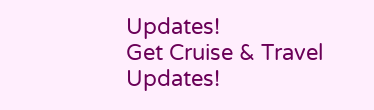Updates!
Get Cruise & Travel Updates!